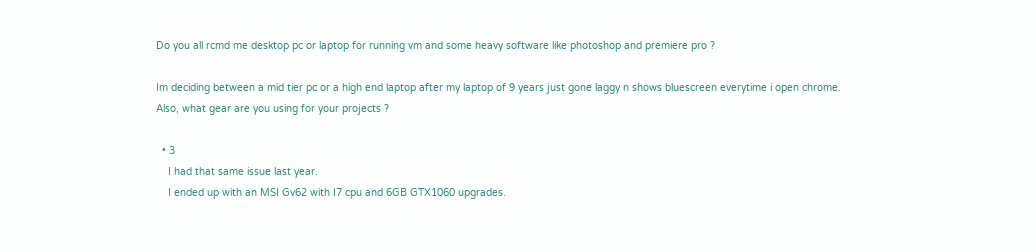Do you all rcmd me desktop pc or laptop for running vm and some heavy software like photoshop and premiere pro ?

Im deciding between a mid tier pc or a high end laptop after my laptop of 9 years just gone laggy n shows bluescreen everytime i open chrome.
Also, what gear are you using for your projects ?

  • 3
    I had that same issue last year.
    I ended up with an MSI Gv62 with I7 cpu and 6GB GTX1060 upgrades.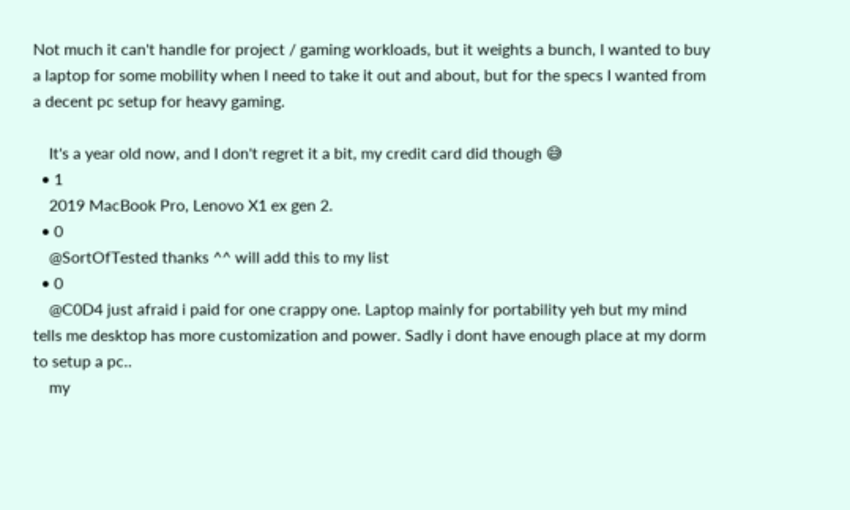Not much it can't handle for project / gaming workloads, but it weights a bunch, I wanted to buy a laptop for some mobility when I need to take it out and about, but for the specs I wanted from a decent pc setup for heavy gaming.

    It's a year old now, and I don't regret it a bit, my credit card did though 😅
  • 1
    2019 MacBook Pro, Lenovo X1 ex gen 2.
  • 0
    @SortOfTested thanks ^^ will add this to my list
  • 0
    @C0D4 just afraid i paid for one crappy one. Laptop mainly for portability yeh but my mind tells me desktop has more customization and power. Sadly i dont have enough place at my dorm to setup a pc..
    my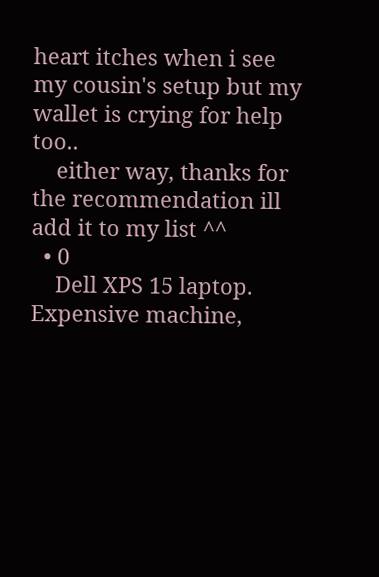heart itches when i see my cousin's setup but my wallet is crying for help too..
    either way, thanks for the recommendation ill add it to my list ^^
  • 0
    Dell XPS 15 laptop. Expensive machine,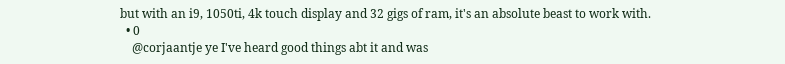but with an i9, 1050ti, 4k touch display and 32 gigs of ram, it's an absolute beast to work with.
  • 0
    @corjaantje ye I've heard good things abt it and was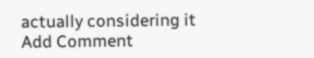actually considering it
Add Comment